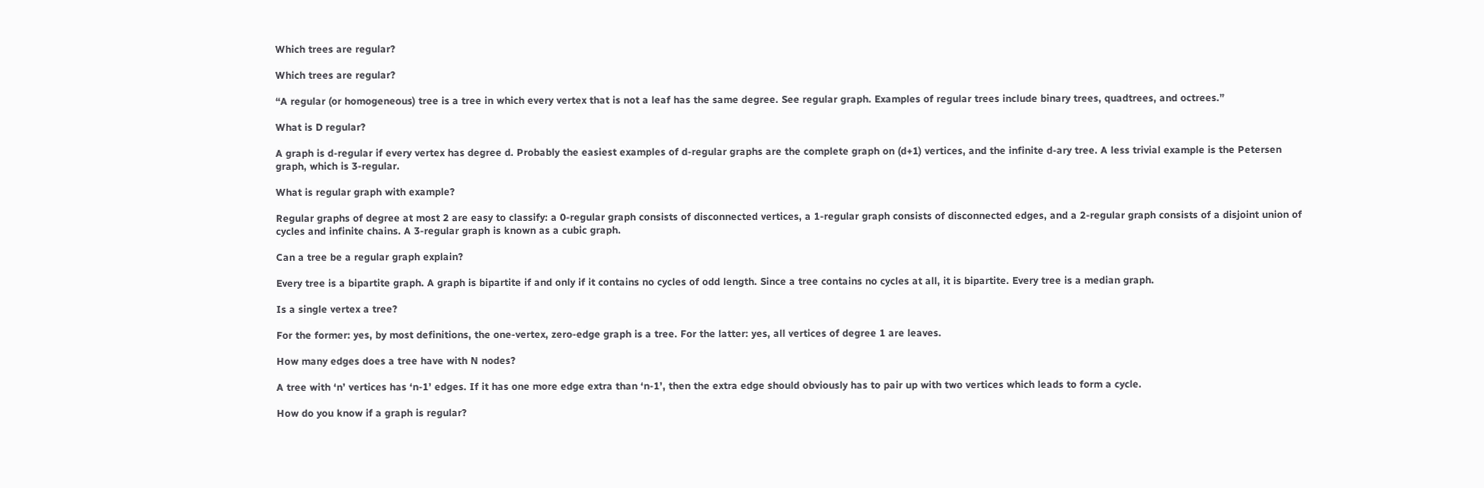Which trees are regular?

Which trees are regular?

“A regular (or homogeneous) tree is a tree in which every vertex that is not a leaf has the same degree. See regular graph. Examples of regular trees include binary trees, quadtrees, and octrees.”

What is D regular?

A graph is d-regular if every vertex has degree d. Probably the easiest examples of d-regular graphs are the complete graph on (d+1) vertices, and the infinite d-ary tree. A less trivial example is the Petersen graph, which is 3-regular.

What is regular graph with example?

Regular graphs of degree at most 2 are easy to classify: a 0-regular graph consists of disconnected vertices, a 1-regular graph consists of disconnected edges, and a 2-regular graph consists of a disjoint union of cycles and infinite chains. A 3-regular graph is known as a cubic graph.

Can a tree be a regular graph explain?

Every tree is a bipartite graph. A graph is bipartite if and only if it contains no cycles of odd length. Since a tree contains no cycles at all, it is bipartite. Every tree is a median graph.

Is a single vertex a tree?

For the former: yes, by most definitions, the one-vertex, zero-edge graph is a tree. For the latter: yes, all vertices of degree 1 are leaves.

How many edges does a tree have with N nodes?

A tree with ‘n’ vertices has ‘n-1’ edges. If it has one more edge extra than ‘n-1’, then the extra edge should obviously has to pair up with two vertices which leads to form a cycle.

How do you know if a graph is regular?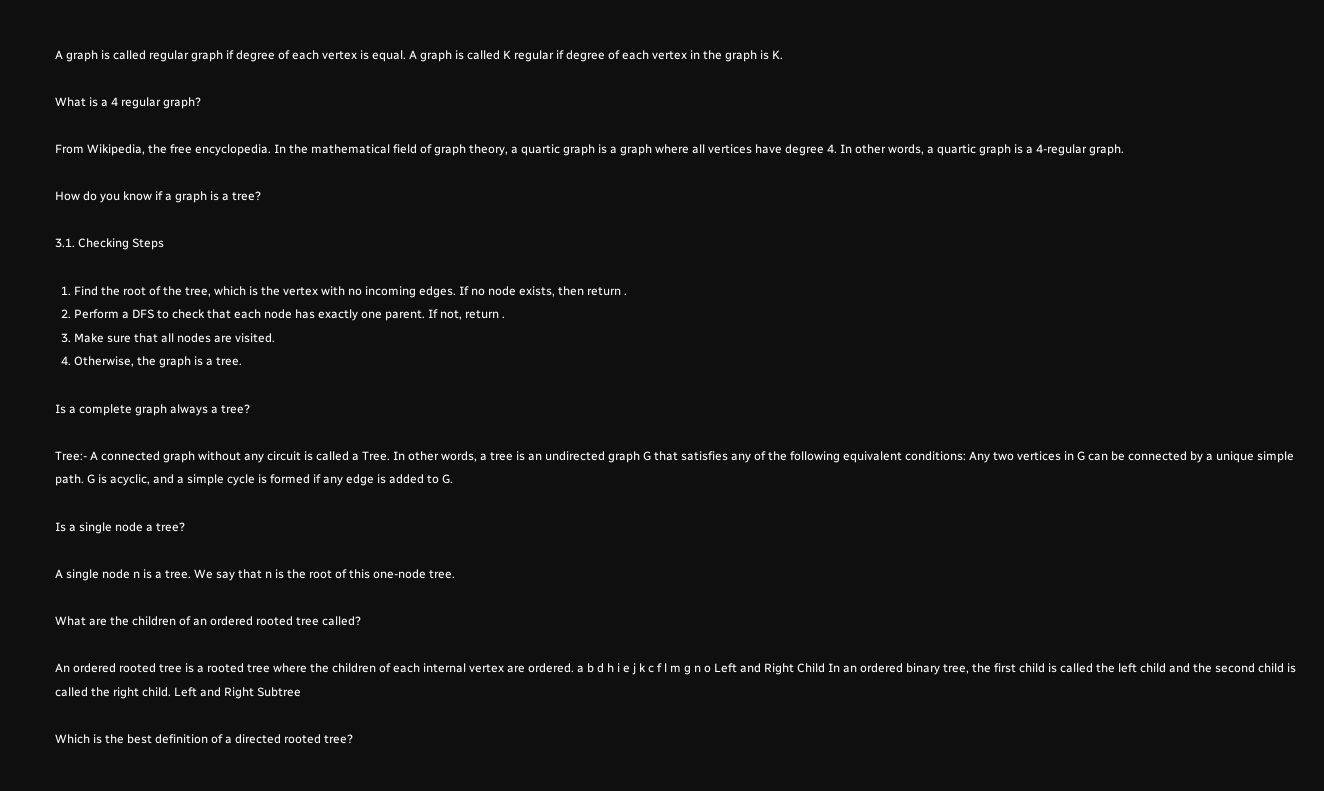A graph is called regular graph if degree of each vertex is equal. A graph is called K regular if degree of each vertex in the graph is K.

What is a 4 regular graph?

From Wikipedia, the free encyclopedia. In the mathematical field of graph theory, a quartic graph is a graph where all vertices have degree 4. In other words, a quartic graph is a 4-regular graph.

How do you know if a graph is a tree?

3.1. Checking Steps

  1. Find the root of the tree, which is the vertex with no incoming edges. If no node exists, then return .
  2. Perform a DFS to check that each node has exactly one parent. If not, return .
  3. Make sure that all nodes are visited.
  4. Otherwise, the graph is a tree.

Is a complete graph always a tree?

Tree:- A connected graph without any circuit is called a Tree. In other words, a tree is an undirected graph G that satisfies any of the following equivalent conditions: Any two vertices in G can be connected by a unique simple path. G is acyclic, and a simple cycle is formed if any edge is added to G.

Is a single node a tree?

A single node n is a tree. We say that n is the root of this one-node tree.

What are the children of an ordered rooted tree called?

An ordered rooted tree is a rooted tree where the children of each internal vertex are ordered. a b d h i e j k c f l m g n o Left and Right Child In an ordered binary tree, the first child is called the left child and the second child is called the right child. Left and Right Subtree

Which is the best definition of a directed rooted tree?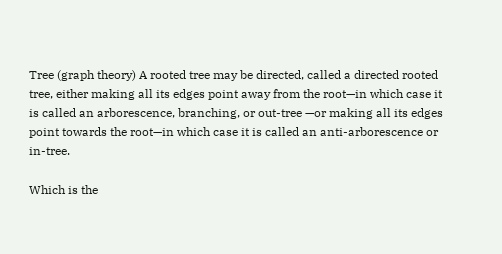Tree (graph theory) A rooted tree may be directed, called a directed rooted tree, either making all its edges point away from the root—in which case it is called an arborescence, branching, or out-tree —or making all its edges point towards the root—in which case it is called an anti-arborescence or in-tree.

Which is the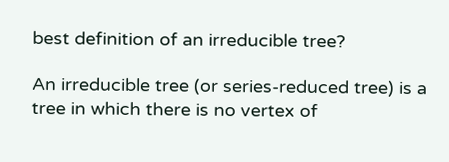best definition of an irreducible tree?

An irreducible tree (or series-reduced tree) is a tree in which there is no vertex of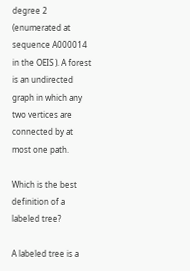degree 2 (enumerated at sequence A000014 in the OEIS ). A forest is an undirected graph in which any two vertices are connected by at most one path.

Which is the best definition of a labeled tree?

A labeled tree is a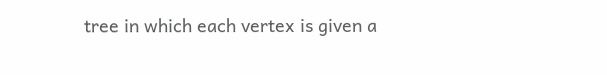tree in which each vertex is given a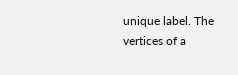unique label. The vertices of a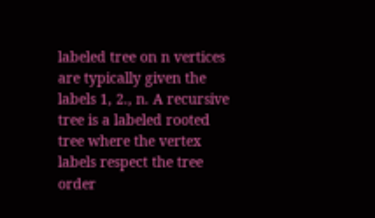labeled tree on n vertices are typically given the labels 1, 2., n. A recursive tree is a labeled rooted tree where the vertex labels respect the tree order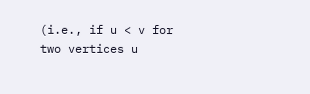(i.e., if u < v for two vertices u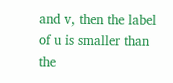and v, then the label of u is smaller than the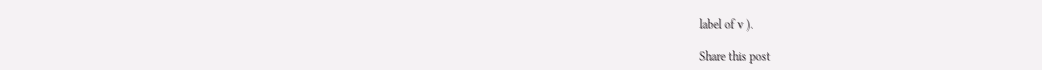label of v ).

Share this post